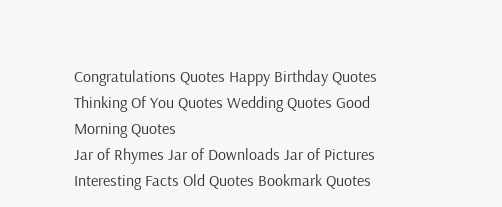Congratulations Quotes Happy Birthday Quotes Thinking Of You Quotes Wedding Quotes Good Morning Quotes
Jar of Rhymes Jar of Downloads Jar of Pictures Interesting Facts Old Quotes Bookmark Quotes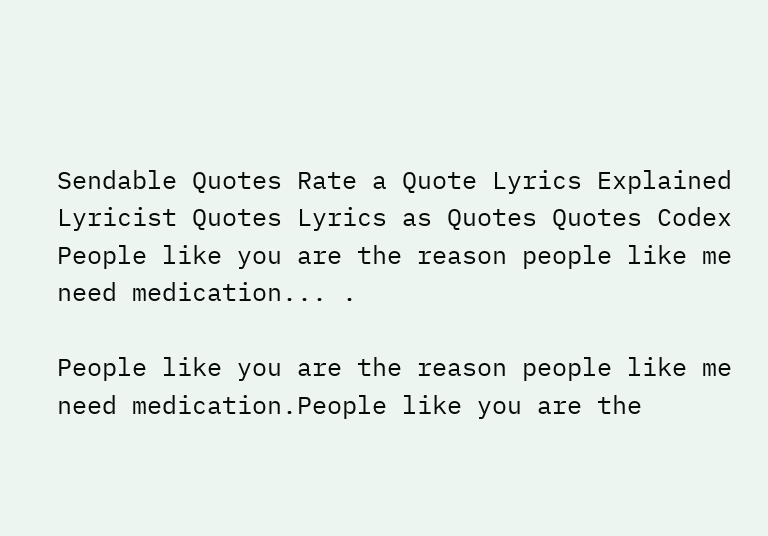Sendable Quotes Rate a Quote Lyrics Explained Lyricist Quotes Lyrics as Quotes Quotes Codex
People like you are the reason people like me need medication... .

People like you are the reason people like me need medication.People like you are the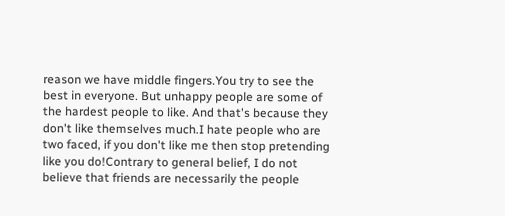reason we have middle fingers.You try to see the best in everyone. But unhappy people are some of the hardest people to like. And that's because they don't like themselves much.I hate people who are two faced, if you don't like me then stop pretending like you do!Contrary to general belief, I do not believe that friends are necessarily the people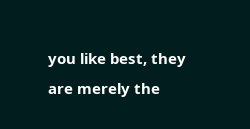you like best, they are merely the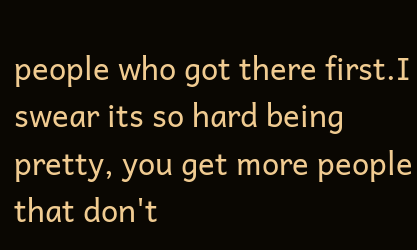people who got there first.I swear its so hard being pretty, you get more people that don't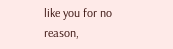like you for no reason,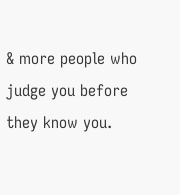& more people who judge you before they know you.